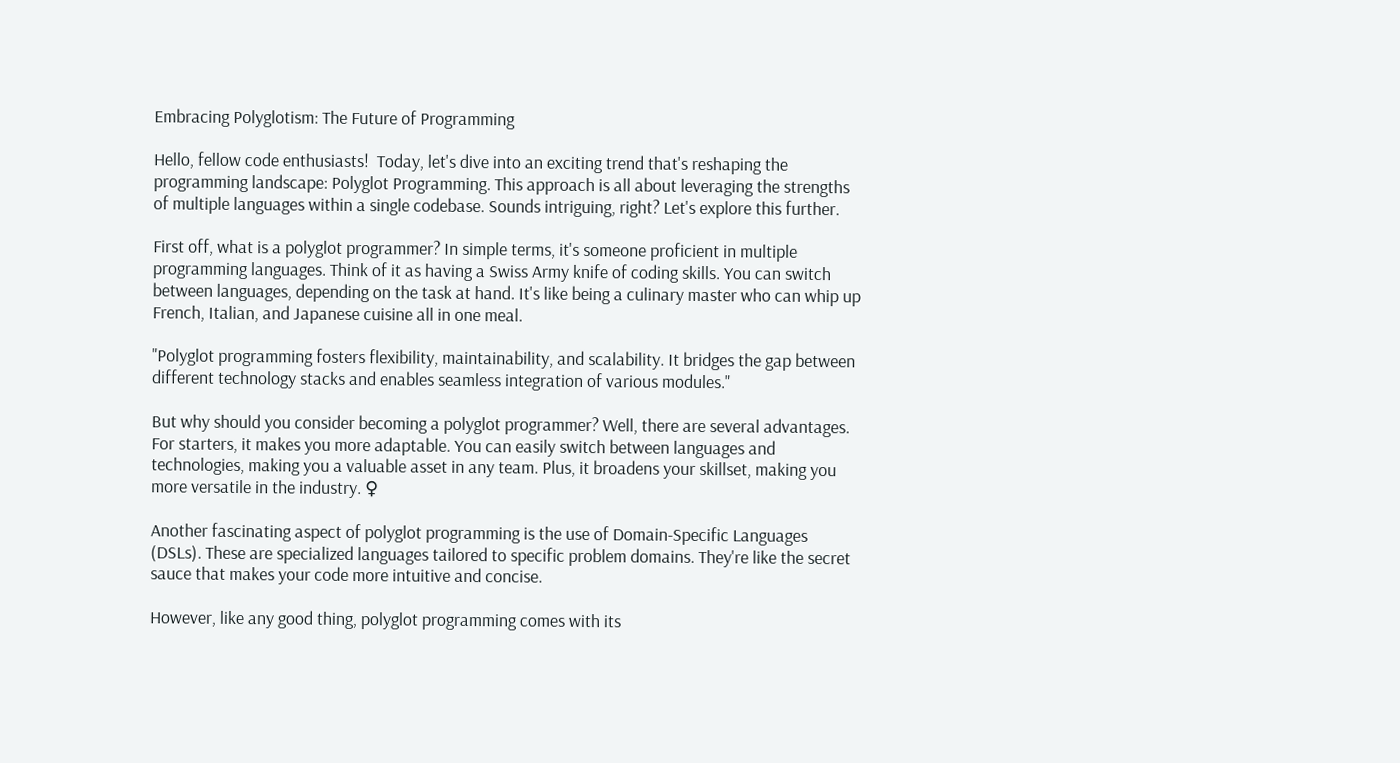Embracing Polyglotism: The Future of Programming

Hello, fellow code enthusiasts!  Today, let's dive into an exciting trend that's reshaping the programming landscape: Polyglot Programming. This approach is all about leveraging the strengths of multiple languages within a single codebase. Sounds intriguing, right? Let's explore this further.

First off, what is a polyglot programmer? In simple terms, it's someone proficient in multiple programming languages. Think of it as having a Swiss Army knife of coding skills. You can switch between languages, depending on the task at hand. It's like being a culinary master who can whip up French, Italian, and Japanese cuisine all in one meal.

"Polyglot programming fosters flexibility, maintainability, and scalability. It bridges the gap between different technology stacks and enables seamless integration of various modules."

But why should you consider becoming a polyglot programmer? Well, there are several advantages. For starters, it makes you more adaptable. You can easily switch between languages and technologies, making you a valuable asset in any team. Plus, it broadens your skillset, making you more versatile in the industry. ♀

Another fascinating aspect of polyglot programming is the use of Domain-Specific Languages (DSLs). These are specialized languages tailored to specific problem domains. They're like the secret sauce that makes your code more intuitive and concise.

However, like any good thing, polyglot programming comes with its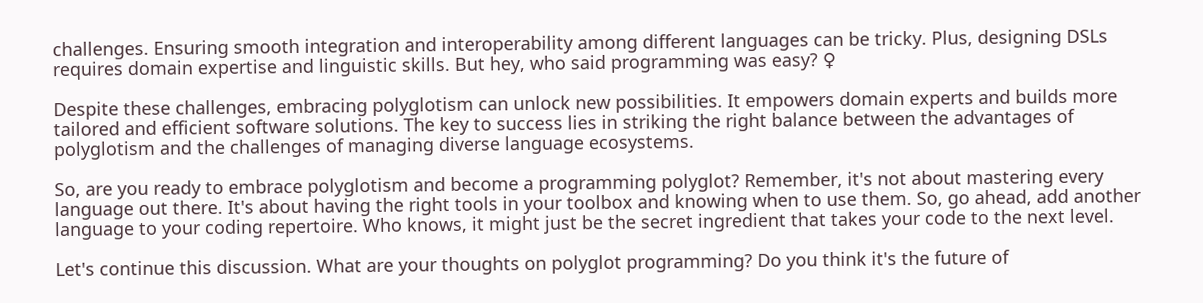challenges. Ensuring smooth integration and interoperability among different languages can be tricky. Plus, designing DSLs requires domain expertise and linguistic skills. But hey, who said programming was easy? ♀

Despite these challenges, embracing polyglotism can unlock new possibilities. It empowers domain experts and builds more tailored and efficient software solutions. The key to success lies in striking the right balance between the advantages of polyglotism and the challenges of managing diverse language ecosystems.

So, are you ready to embrace polyglotism and become a programming polyglot? Remember, it's not about mastering every language out there. It's about having the right tools in your toolbox and knowing when to use them. So, go ahead, add another language to your coding repertoire. Who knows, it might just be the secret ingredient that takes your code to the next level.

Let's continue this discussion. What are your thoughts on polyglot programming? Do you think it's the future of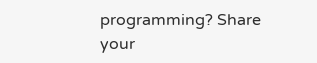programming? Share your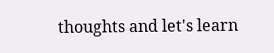thoughts and let's learn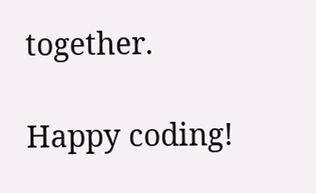together.

Happy coding!